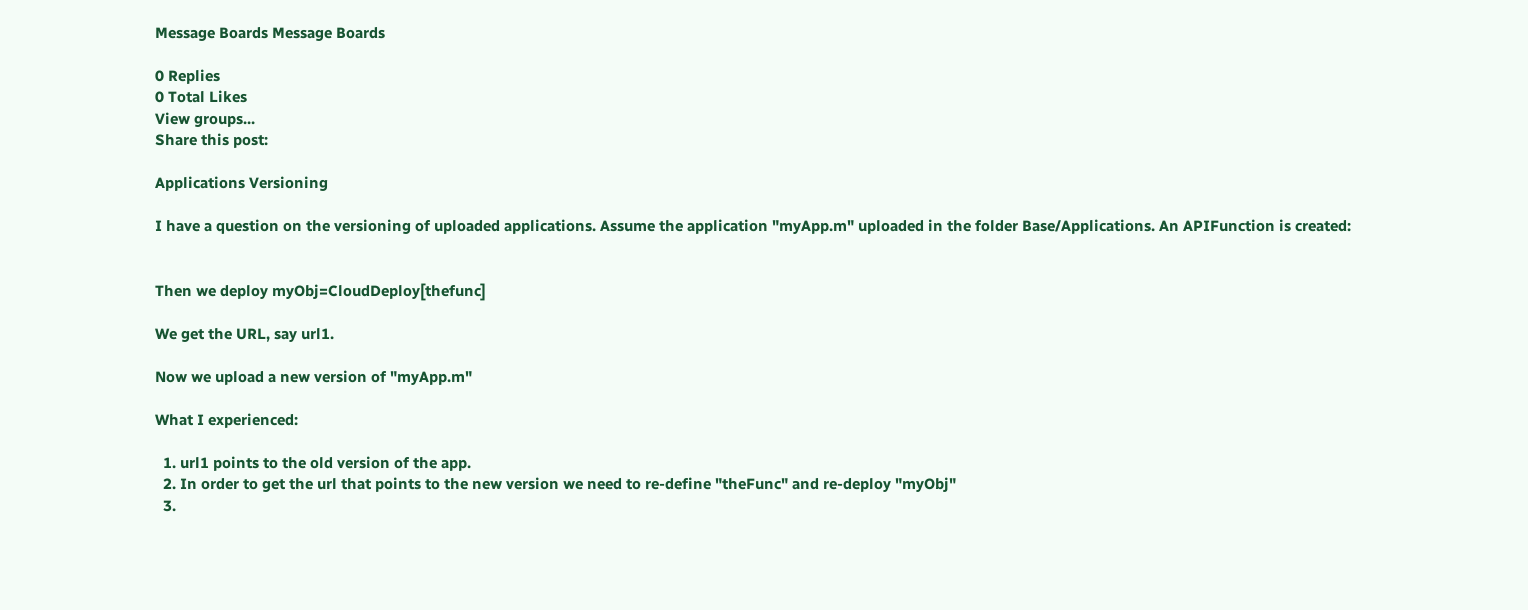Message Boards Message Boards

0 Replies
0 Total Likes
View groups...
Share this post:

Applications Versioning

I have a question on the versioning of uploaded applications. Assume the application "myApp.m" uploaded in the folder Base/Applications. An APIFunction is created:


Then we deploy myObj=CloudDeploy[thefunc]

We get the URL, say url1.

Now we upload a new version of "myApp.m"

What I experienced:

  1. url1 points to the old version of the app.
  2. In order to get the url that points to the new version we need to re-define "theFunc" and re-deploy "myObj"
  3.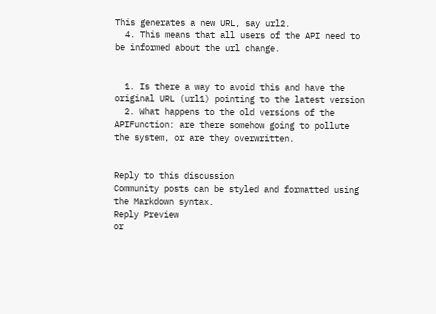This generates a new URL, say url2.
  4. This means that all users of the API need to be informed about the url change.


  1. Is there a way to avoid this and have the original URL (url1) pointing to the latest version
  2. What happens to the old versions of the APIFunction: are there somehow going to pollute the system, or are they overwritten.


Reply to this discussion
Community posts can be styled and formatted using the Markdown syntax.
Reply Preview
or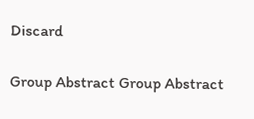Discard

Group Abstract Group Abstract